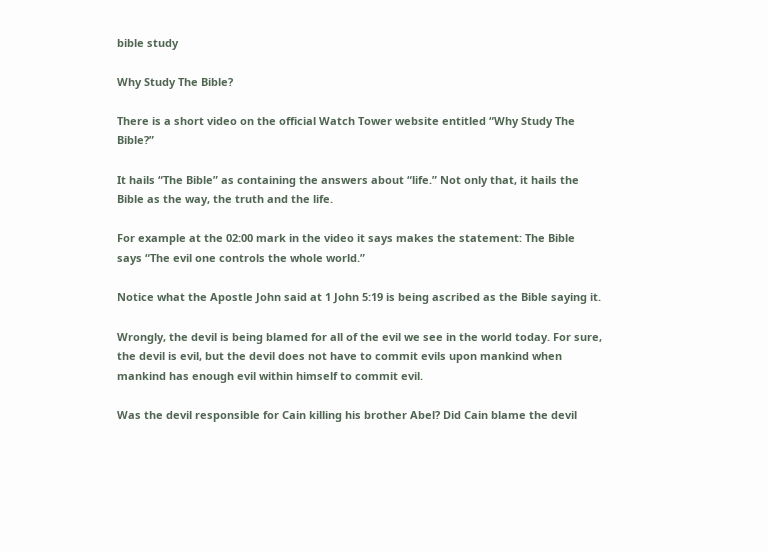bible study

Why Study The Bible?

There is a short video on the official Watch Tower website entitled “Why Study The Bible?”

It hails “The Bible” as containing the answers about “life.” Not only that, it hails the Bible as the way, the truth and the life.

For example at the 02:00 mark in the video it says makes the statement: The Bible says “The evil one controls the whole world.”

Notice what the Apostle John said at 1 John 5:19 is being ascribed as the Bible saying it.

Wrongly, the devil is being blamed for all of the evil we see in the world today. For sure, the devil is evil, but the devil does not have to commit evils upon mankind when mankind has enough evil within himself to commit evil.

Was the devil responsible for Cain killing his brother Abel? Did Cain blame the devil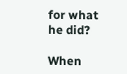for what he did?

When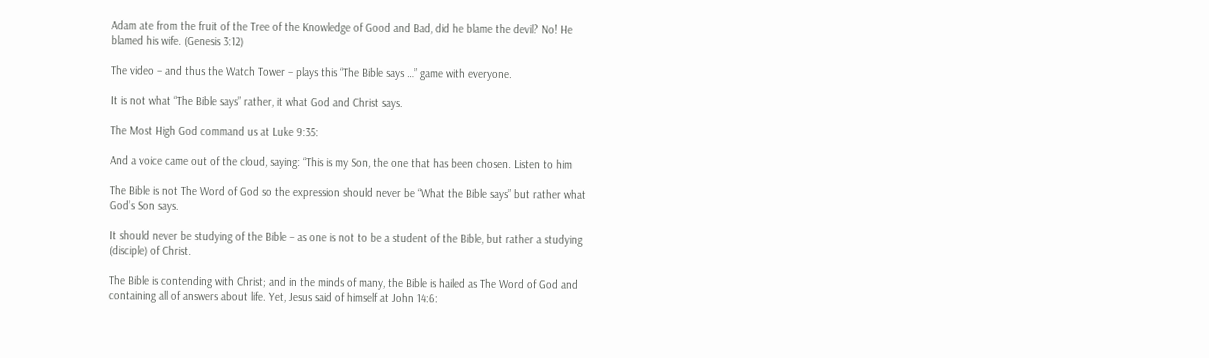Adam ate from the fruit of the Tree of the Knowledge of Good and Bad, did he blame the devil? No! He blamed his wife. (Genesis 3:12)

The video – and thus the Watch Tower – plays this “The Bible says …” game with everyone.

It is not what “The Bible says” rather, it what God and Christ says.

The Most High God command us at Luke 9:35:

And a voice came out of the cloud, saying: “This is my Son, the one that has been chosen. Listen to him

The Bible is not The Word of God so the expression should never be “What the Bible says” but rather what God’s Son says.

It should never be studying of the Bible – as one is not to be a student of the Bible, but rather a studying (disciple) of Christ.

The Bible is contending with Christ; and in the minds of many, the Bible is hailed as The Word of God and containing all of answers about life. Yet, Jesus said of himself at John 14:6: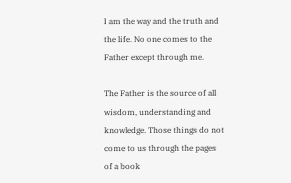I am the way and the truth and the life. No one comes to the Father except through me.

The Father is the source of all wisdom, understanding and knowledge. Those things do not come to us through the pages of a book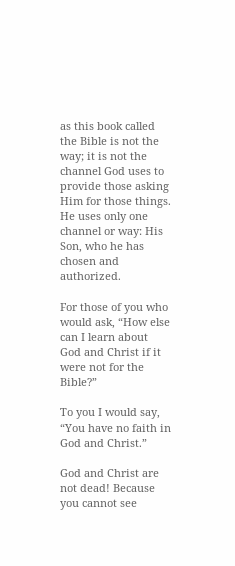as this book called the Bible is not the way; it is not the channel God uses to provide those asking Him for those things. He uses only one channel or way: His Son, who he has chosen and authorized.

For those of you who would ask, “How else can I learn about God and Christ if it were not for the Bible?”

To you I would say, “You have no faith in God and Christ.”

God and Christ are not dead! Because you cannot see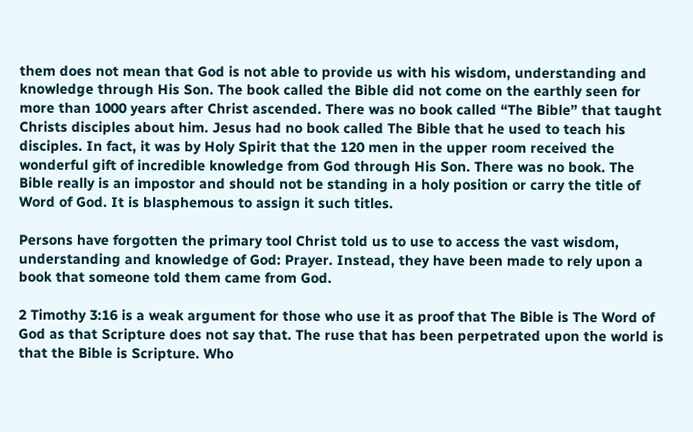them does not mean that God is not able to provide us with his wisdom, understanding and knowledge through His Son. The book called the Bible did not come on the earthly seen for more than 1000 years after Christ ascended. There was no book called “The Bible” that taught Christs disciples about him. Jesus had no book called The Bible that he used to teach his disciples. In fact, it was by Holy Spirit that the 120 men in the upper room received the wonderful gift of incredible knowledge from God through His Son. There was no book. The Bible really is an impostor and should not be standing in a holy position or carry the title of Word of God. It is blasphemous to assign it such titles.

Persons have forgotten the primary tool Christ told us to use to access the vast wisdom, understanding and knowledge of God: Prayer. Instead, they have been made to rely upon a book that someone told them came from God.

2 Timothy 3:16 is a weak argument for those who use it as proof that The Bible is The Word of God as that Scripture does not say that. The ruse that has been perpetrated upon the world is that the Bible is Scripture. Who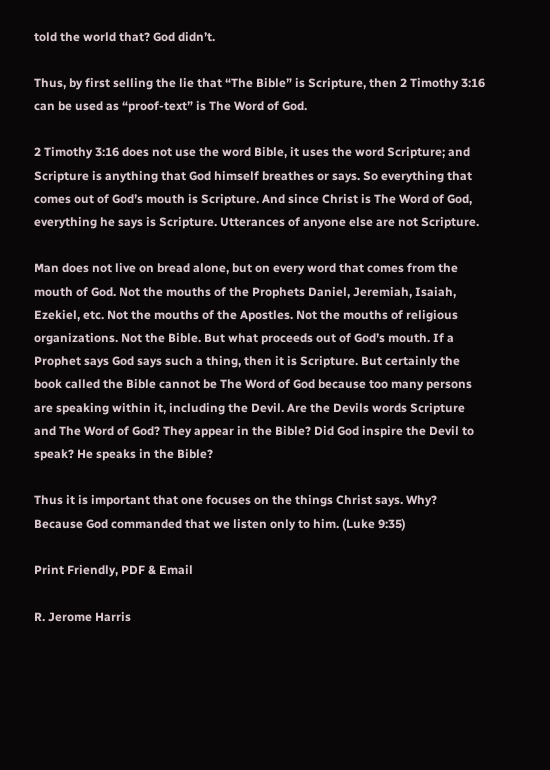told the world that? God didn’t.

Thus, by first selling the lie that “The Bible” is Scripture, then 2 Timothy 3:16 can be used as “proof-text” is The Word of God.

2 Timothy 3:16 does not use the word Bible, it uses the word Scripture; and Scripture is anything that God himself breathes or says. So everything that comes out of God’s mouth is Scripture. And since Christ is The Word of God, everything he says is Scripture. Utterances of anyone else are not Scripture.

Man does not live on bread alone, but on every word that comes from the mouth of God. Not the mouths of the Prophets Daniel, Jeremiah, Isaiah, Ezekiel, etc. Not the mouths of the Apostles. Not the mouths of religious organizations. Not the Bible. But what proceeds out of God’s mouth. If a Prophet says God says such a thing, then it is Scripture. But certainly the book called the Bible cannot be The Word of God because too many persons are speaking within it, including the Devil. Are the Devils words Scripture and The Word of God? They appear in the Bible? Did God inspire the Devil to speak? He speaks in the Bible?

Thus it is important that one focuses on the things Christ says. Why? Because God commanded that we listen only to him. (Luke 9:35)

Print Friendly, PDF & Email

R. Jerome Harris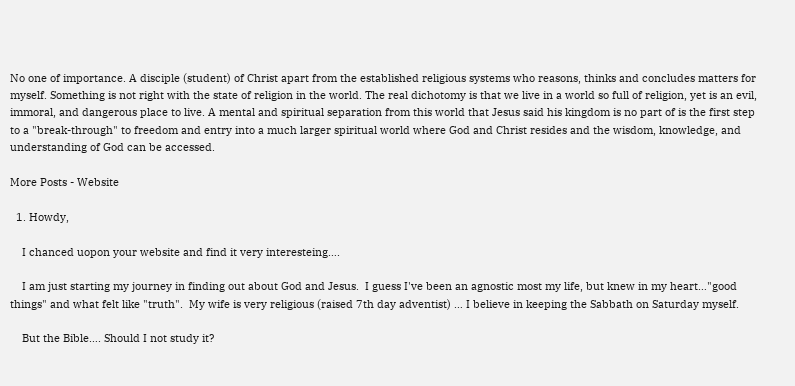No one of importance. A disciple (student) of Christ apart from the established religious systems who reasons, thinks and concludes matters for myself. Something is not right with the state of religion in the world. The real dichotomy is that we live in a world so full of religion, yet is an evil, immoral, and dangerous place to live. A mental and spiritual separation from this world that Jesus said his kingdom is no part of is the first step to a "break-through" to freedom and entry into a much larger spiritual world where God and Christ resides and the wisdom, knowledge, and understanding of God can be accessed.

More Posts - Website

  1. Howdy,

    I chanced uopon your website and find it very interesteing….

    I am just starting my journey in finding out about God and Jesus.  I guess I've been an agnostic most my life, but knew in my heart…"good things" and what felt like "truth".  My wife is very religious (raised 7th day adventist) … I believe in keeping the Sabbath on Saturday myself.

    But the Bible…. Should I not study it?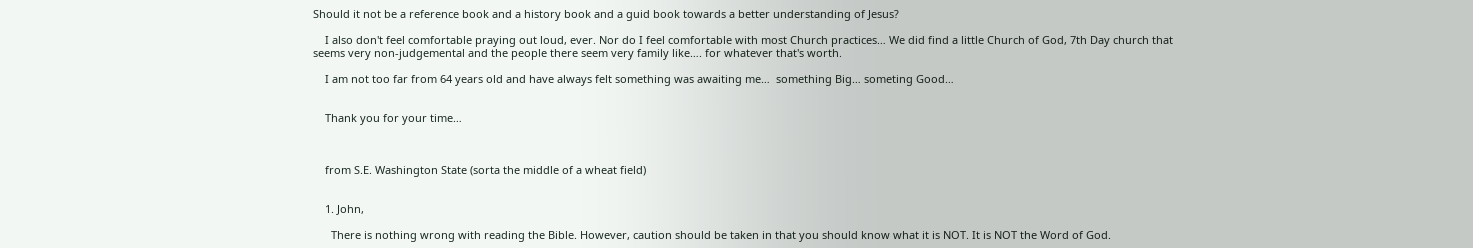Should it not be a reference book and a history book and a guid book towards a better understanding of Jesus?

    I also don't feel comfortable praying out loud, ever. Nor do I feel comfortable with most Church practices… We did find a little Church of God, 7th Day church that seems very non-judgemental and the people there seem very family like…. for whatever that's worth.

    I am not too far from 64 years old and have always felt something was awaiting me…  something Big… someting Good…


    Thank you for your time…



    from S.E. Washington State (sorta the middle of a wheat field)


    1. John,

      There is nothing wrong with reading the Bible. However, caution should be taken in that you should know what it is NOT. It is NOT the Word of God.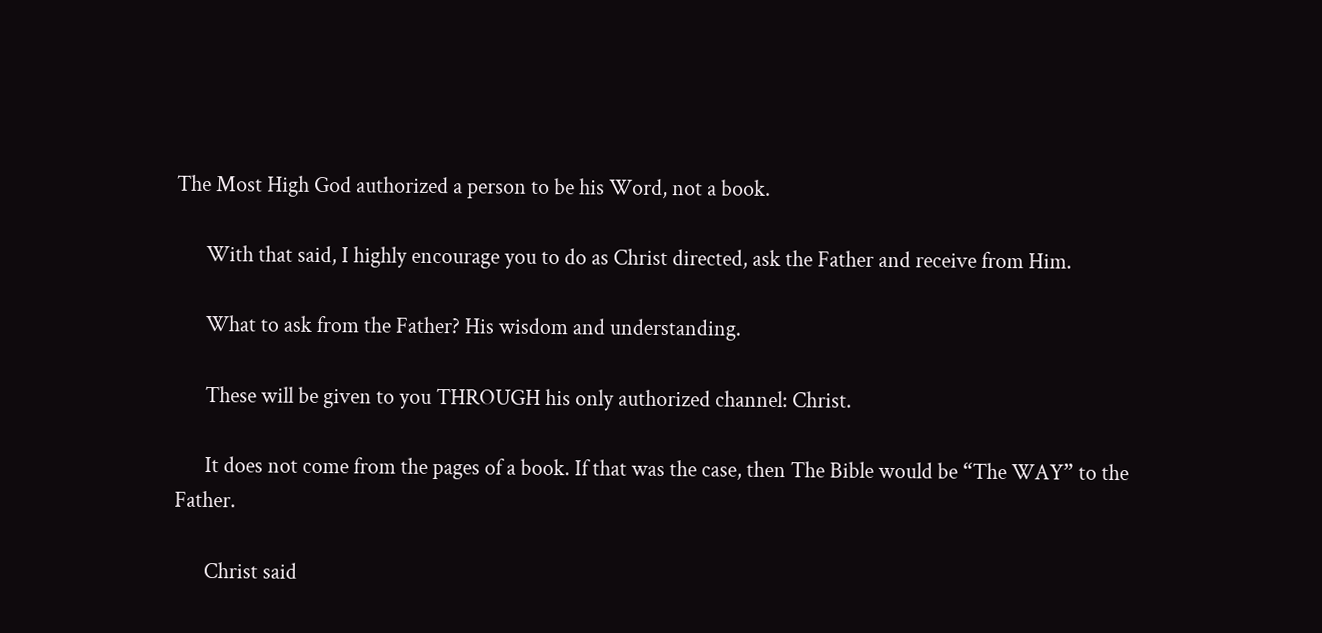The Most High God authorized a person to be his Word, not a book.

      With that said, I highly encourage you to do as Christ directed, ask the Father and receive from Him.

      What to ask from the Father? His wisdom and understanding.

      These will be given to you THROUGH his only authorized channel: Christ.

      It does not come from the pages of a book. If that was the case, then The Bible would be “The WAY” to the Father.

      Christ said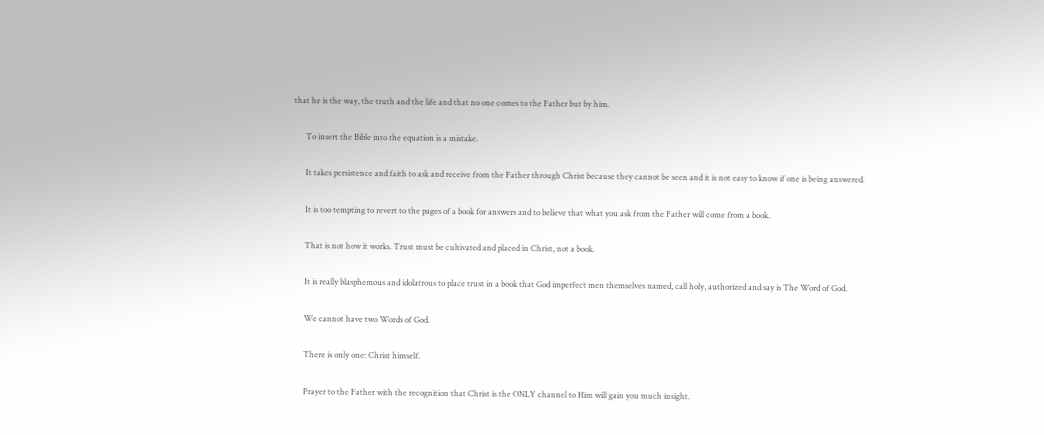that he is the way, the truth and the life and that no one comes to the Father but by him.

      To insert the Bible into the equation is a mistake.

      It takes persistence and faith to ask and receive from the Father through Christ because they cannot be seen and it is not easy to know if one is being answered.

      It is too tempting to revert to the pages of a book for answers and to believe that what you ask from the Father will come from a book.

      That is not how it works. Trust must be cultivated and placed in Christ, not a book.

      It is really blasphemous and idolatrous to place trust in a book that God imperfect men themselves named, call holy, authorized and say is The Word of God.

      We cannot have two Words of God.

      There is only one: Christ himself.

      Prayer to the Father with the recognition that Christ is the ONLY channel to Him will gain you much insight.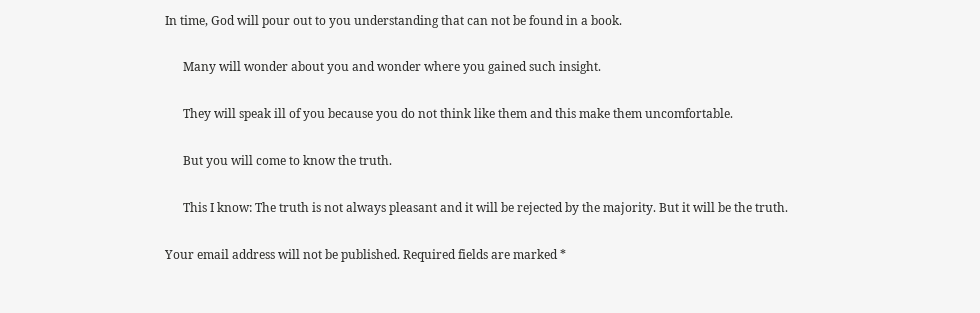In time, God will pour out to you understanding that can not be found in a book.

      Many will wonder about you and wonder where you gained such insight.

      They will speak ill of you because you do not think like them and this make them uncomfortable.

      But you will come to know the truth.

      This I know: The truth is not always pleasant and it will be rejected by the majority. But it will be the truth.

Your email address will not be published. Required fields are marked *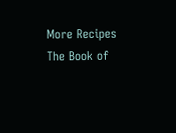More Recipes
The Book of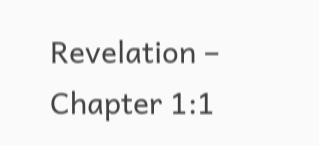Revelation – Chapter 1:1